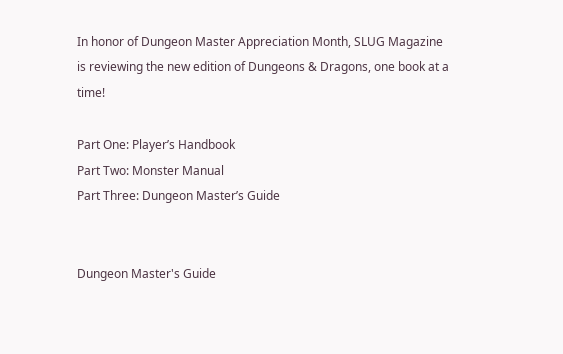In honor of Dungeon Master Appreciation Month, SLUG Magazine is reviewing the new edition of Dungeons & Dragons, one book at a time!

Part One: Player’s Handbook
Part Two: Monster Manual
Part Three: Dungeon Master’s Guide


Dungeon Master's Guide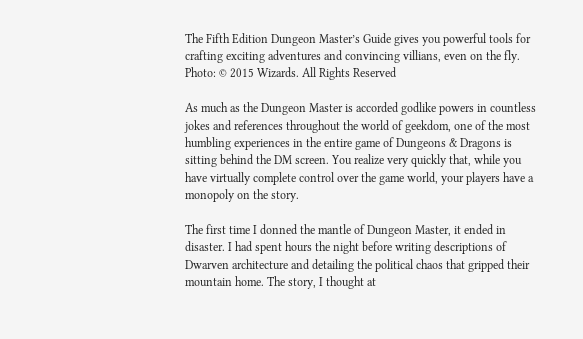The Fifth Edition Dungeon Master’s Guide gives you powerful tools for crafting exciting adventures and convincing villians, even on the fly. Photo: © 2015 Wizards. All Rights Reserved

As much as the Dungeon Master is accorded godlike powers in countless jokes and references throughout the world of geekdom, one of the most humbling experiences in the entire game of Dungeons & Dragons is sitting behind the DM screen. You realize very quickly that, while you have virtually complete control over the game world, your players have a monopoly on the story.

The first time I donned the mantle of Dungeon Master, it ended in disaster. I had spent hours the night before writing descriptions of Dwarven architecture and detailing the political chaos that gripped their mountain home. The story, I thought at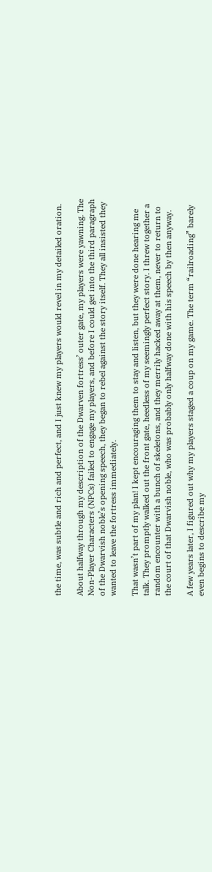the time, was subtle and rich and perfect, and I just knew my players would revel in my detailed oration.

About halfway through my description of the Dwarven fortress’ outer gate, my players were yawning. The Non-Player Characters (NPCs) failed to engage my players, and before I could get into the third paragraph of the Dwarvish noble’s opening speech, they began to rebel against the story itself. They all insisted they wanted to leave the fortress immediately.

That wasn’t part of my plan! I kept encouraging them to stay and listen, but they were done hearing me talk. They promptly walked out the front gate, heedless of my seemingly perfect story. I threw together a random encounter with a bunch of skeletons, and they merrily hacked away at them, never to return to the court of that Dwarvish noble, who was probably only halfway done with his speech by then anyway.

A few years later, I figured out why my players staged a coup on my game. The term “railroading” barely even begins to describe my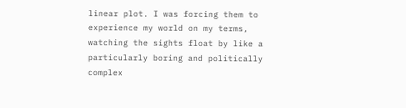linear plot. I was forcing them to experience my world on my terms, watching the sights float by like a particularly boring and politically complex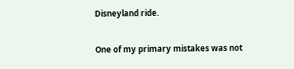Disneyland ride.

One of my primary mistakes was not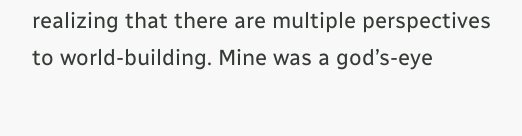realizing that there are multiple perspectives to world-building. Mine was a god’s-eye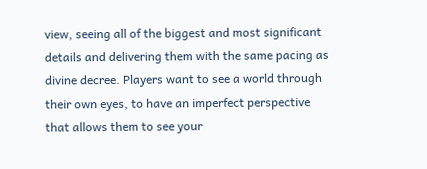view, seeing all of the biggest and most significant details and delivering them with the same pacing as divine decree. Players want to see a world through their own eyes, to have an imperfect perspective that allows them to see your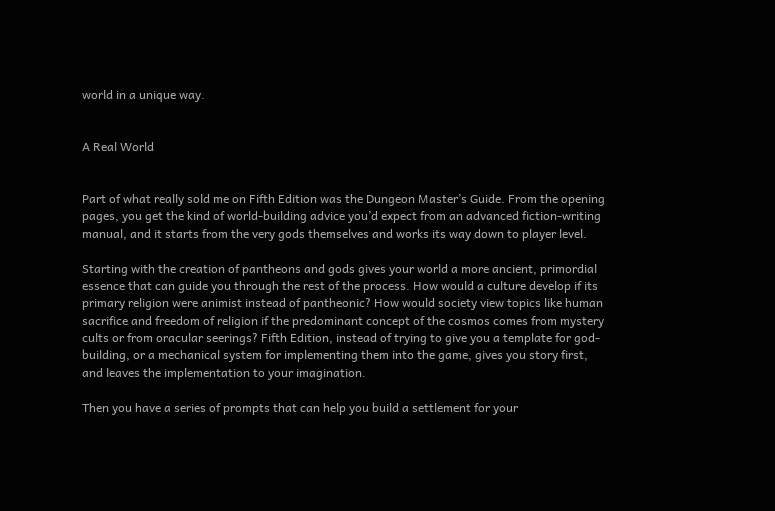world in a unique way.


A Real World


Part of what really sold me on Fifth Edition was the Dungeon Master’s Guide. From the opening pages, you get the kind of world-building advice you’d expect from an advanced fiction-writing manual, and it starts from the very gods themselves and works its way down to player level.

Starting with the creation of pantheons and gods gives your world a more ancient, primordial essence that can guide you through the rest of the process. How would a culture develop if its primary religion were animist instead of pantheonic? How would society view topics like human sacrifice and freedom of religion if the predominant concept of the cosmos comes from mystery cults or from oracular seerings? Fifth Edition, instead of trying to give you a template for god-building, or a mechanical system for implementing them into the game, gives you story first, and leaves the implementation to your imagination.

Then you have a series of prompts that can help you build a settlement for your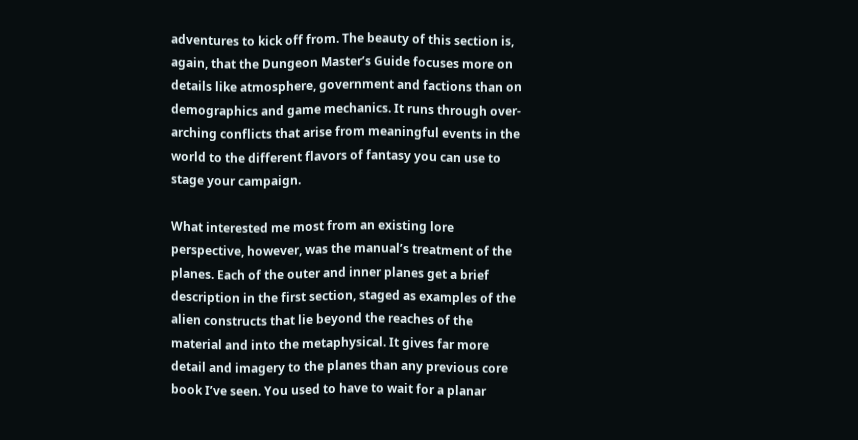adventures to kick off from. The beauty of this section is, again, that the Dungeon Master’s Guide focuses more on details like atmosphere, government and factions than on demographics and game mechanics. It runs through over-arching conflicts that arise from meaningful events in the world to the different flavors of fantasy you can use to stage your campaign.

What interested me most from an existing lore perspective, however, was the manual’s treatment of the planes. Each of the outer and inner planes get a brief description in the first section, staged as examples of the alien constructs that lie beyond the reaches of the material and into the metaphysical. It gives far more detail and imagery to the planes than any previous core book I’ve seen. You used to have to wait for a planar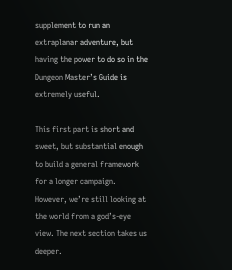supplement to run an extraplanar adventure, but having the power to do so in the Dungeon Master’s Guide is extremely useful.

This first part is short and sweet, but substantial enough to build a general framework for a longer campaign. However, we’re still looking at the world from a god’s-eye view. The next section takes us deeper.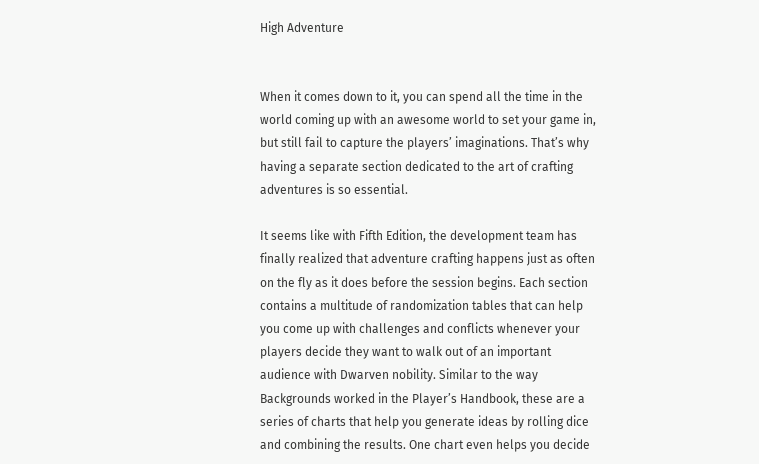High Adventure


When it comes down to it, you can spend all the time in the world coming up with an awesome world to set your game in, but still fail to capture the players’ imaginations. That’s why having a separate section dedicated to the art of crafting adventures is so essential.

It seems like with Fifth Edition, the development team has finally realized that adventure crafting happens just as often on the fly as it does before the session begins. Each section contains a multitude of randomization tables that can help you come up with challenges and conflicts whenever your players decide they want to walk out of an important audience with Dwarven nobility. Similar to the way Backgrounds worked in the Player’s Handbook, these are a series of charts that help you generate ideas by rolling dice and combining the results. One chart even helps you decide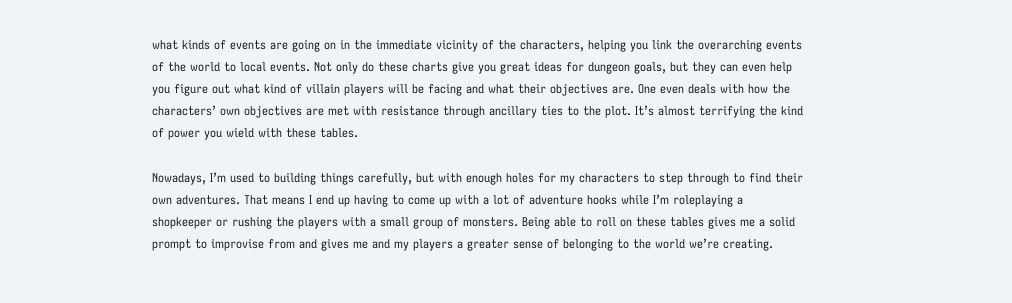what kinds of events are going on in the immediate vicinity of the characters, helping you link the overarching events of the world to local events. Not only do these charts give you great ideas for dungeon goals, but they can even help you figure out what kind of villain players will be facing and what their objectives are. One even deals with how the characters’ own objectives are met with resistance through ancillary ties to the plot. It’s almost terrifying the kind of power you wield with these tables.

Nowadays, I’m used to building things carefully, but with enough holes for my characters to step through to find their own adventures. That means I end up having to come up with a lot of adventure hooks while I’m roleplaying a shopkeeper or rushing the players with a small group of monsters. Being able to roll on these tables gives me a solid prompt to improvise from and gives me and my players a greater sense of belonging to the world we’re creating.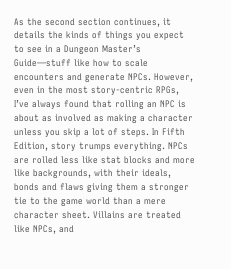As the second section continues, it details the kinds of things you expect to see in a Dungeon Master’s Guide—stuff like how to scale encounters and generate NPCs. However, even in the most story-centric RPGs, I’ve always found that rolling an NPC is about as involved as making a character unless you skip a lot of steps. In Fifth Edition, story trumps everything. NPCs are rolled less like stat blocks and more like backgrounds, with their ideals, bonds and flaws giving them a stronger tie to the game world than a mere character sheet. Villains are treated like NPCs, and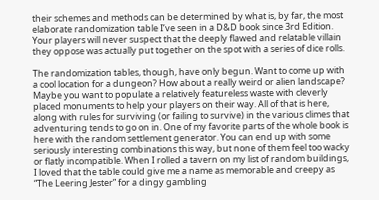their schemes and methods can be determined by what is, by far, the most elaborate randomization table I’ve seen in a D&D book since 3rd Edition. Your players will never suspect that the deeply flawed and relatable villain they oppose was actually put together on the spot with a series of dice rolls.

The randomization tables, though, have only begun. Want to come up with a cool location for a dungeon? How about a really weird or alien landscape? Maybe you want to populate a relatively featureless waste with cleverly placed monuments to help your players on their way. All of that is here, along with rules for surviving (or failing to survive) in the various climes that adventuring tends to go on in. One of my favorite parts of the whole book is here with the random settlement generator. You can end up with some seriously interesting combinations this way, but none of them feel too wacky or flatly incompatible. When I rolled a tavern on my list of random buildings, I loved that the table could give me a name as memorable and creepy as “The Leering Jester” for a dingy gambling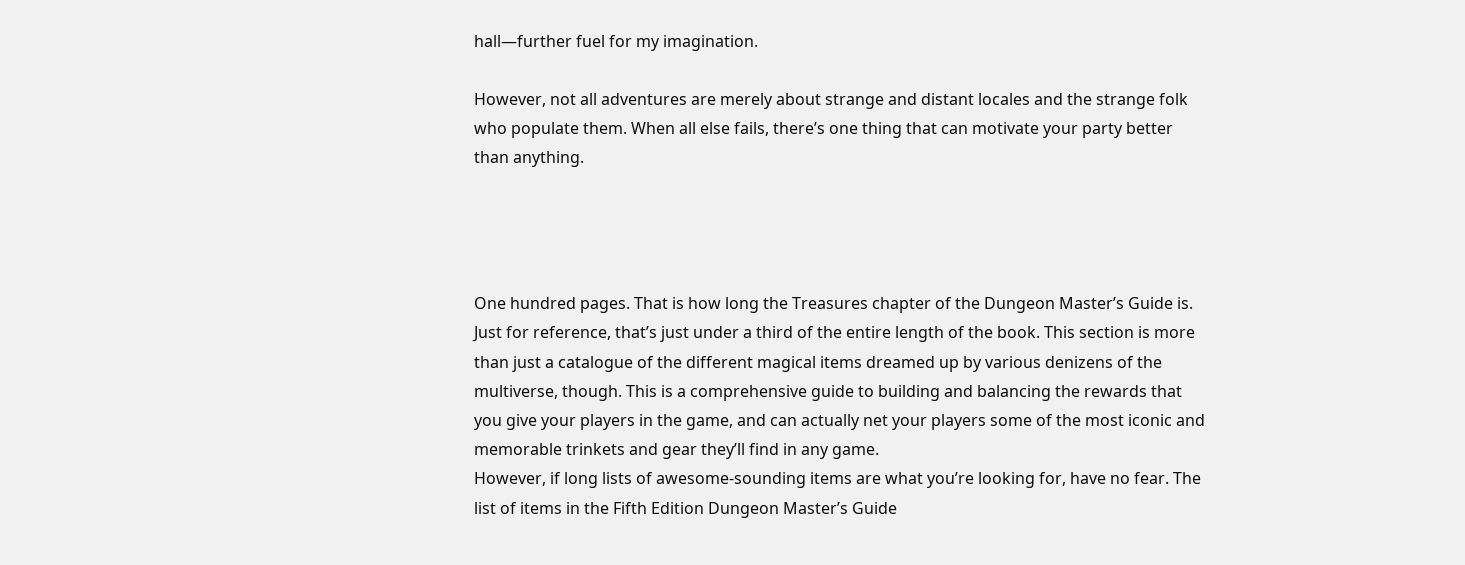hall—further fuel for my imagination.

However, not all adventures are merely about strange and distant locales and the strange folk who populate them. When all else fails, there’s one thing that can motivate your party better than anything.




One hundred pages. That is how long the Treasures chapter of the Dungeon Master’s Guide is. Just for reference, that’s just under a third of the entire length of the book. This section is more than just a catalogue of the different magical items dreamed up by various denizens of the multiverse, though. This is a comprehensive guide to building and balancing the rewards that you give your players in the game, and can actually net your players some of the most iconic and memorable trinkets and gear they’ll find in any game.
However, if long lists of awesome-sounding items are what you’re looking for, have no fear. The list of items in the Fifth Edition Dungeon Master’s Guide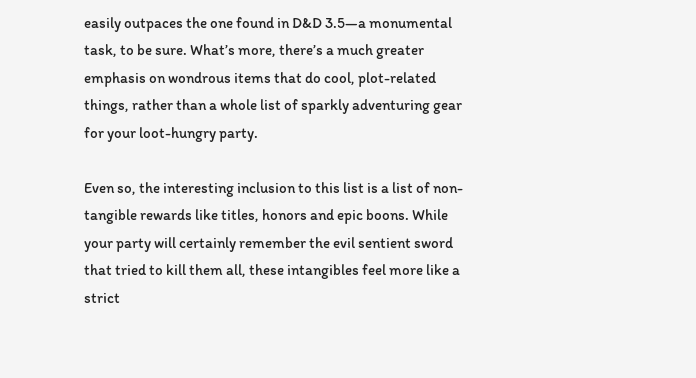easily outpaces the one found in D&D 3.5—a monumental task, to be sure. What’s more, there’s a much greater emphasis on wondrous items that do cool, plot-related things, rather than a whole list of sparkly adventuring gear for your loot-hungry party.

Even so, the interesting inclusion to this list is a list of non-tangible rewards like titles, honors and epic boons. While your party will certainly remember the evil sentient sword that tried to kill them all, these intangibles feel more like a strict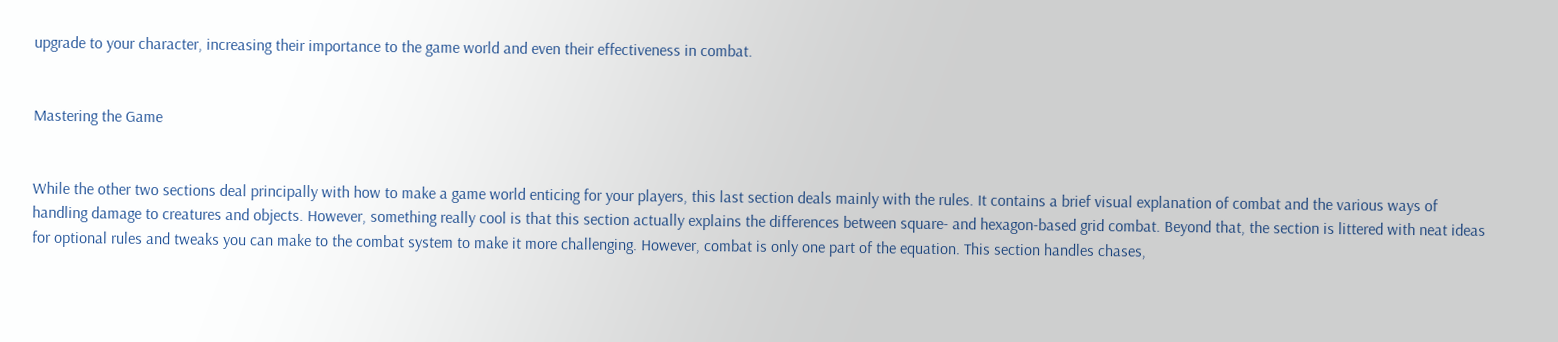upgrade to your character, increasing their importance to the game world and even their effectiveness in combat.


Mastering the Game


While the other two sections deal principally with how to make a game world enticing for your players, this last section deals mainly with the rules. It contains a brief visual explanation of combat and the various ways of handling damage to creatures and objects. However, something really cool is that this section actually explains the differences between square- and hexagon-based grid combat. Beyond that, the section is littered with neat ideas for optional rules and tweaks you can make to the combat system to make it more challenging. However, combat is only one part of the equation. This section handles chases,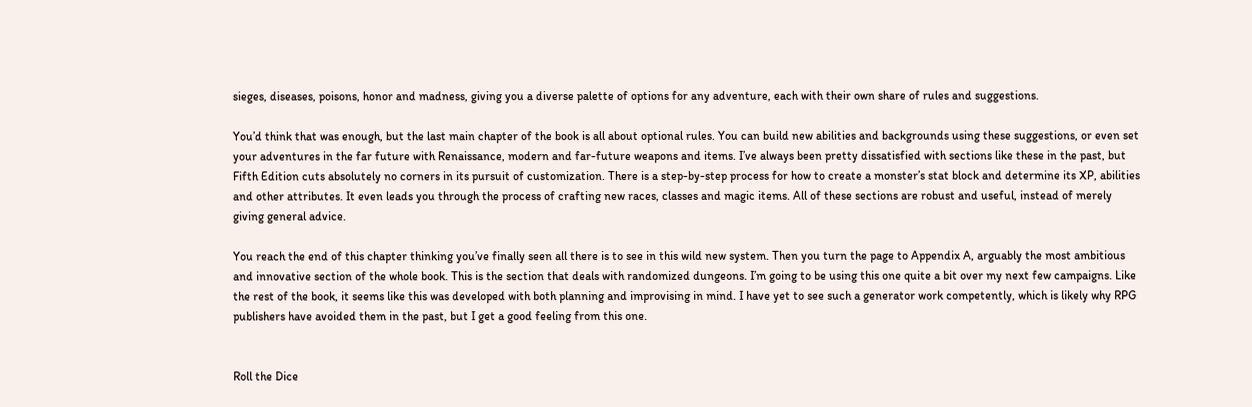sieges, diseases, poisons, honor and madness, giving you a diverse palette of options for any adventure, each with their own share of rules and suggestions.

You’d think that was enough, but the last main chapter of the book is all about optional rules. You can build new abilities and backgrounds using these suggestions, or even set your adventures in the far future with Renaissance, modern and far-future weapons and items. I’ve always been pretty dissatisfied with sections like these in the past, but Fifth Edition cuts absolutely no corners in its pursuit of customization. There is a step-by-step process for how to create a monster’s stat block and determine its XP, abilities and other attributes. It even leads you through the process of crafting new races, classes and magic items. All of these sections are robust and useful, instead of merely giving general advice.

You reach the end of this chapter thinking you’ve finally seen all there is to see in this wild new system. Then you turn the page to Appendix A, arguably the most ambitious and innovative section of the whole book. This is the section that deals with randomized dungeons. I’m going to be using this one quite a bit over my next few campaigns. Like the rest of the book, it seems like this was developed with both planning and improvising in mind. I have yet to see such a generator work competently, which is likely why RPG publishers have avoided them in the past, but I get a good feeling from this one.


Roll the Dice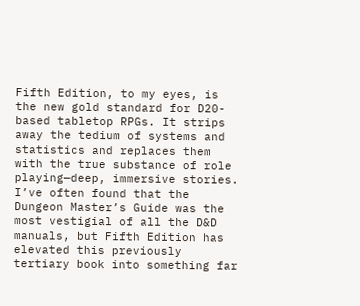Fifth Edition, to my eyes, is the new gold standard for D20-based tabletop RPGs. It strips away the tedium of systems and statistics and replaces them with the true substance of role playing—deep, immersive stories. I’ve often found that the Dungeon Master’s Guide was the most vestigial of all the D&D manuals, but Fifth Edition has elevated this previously tertiary book into something far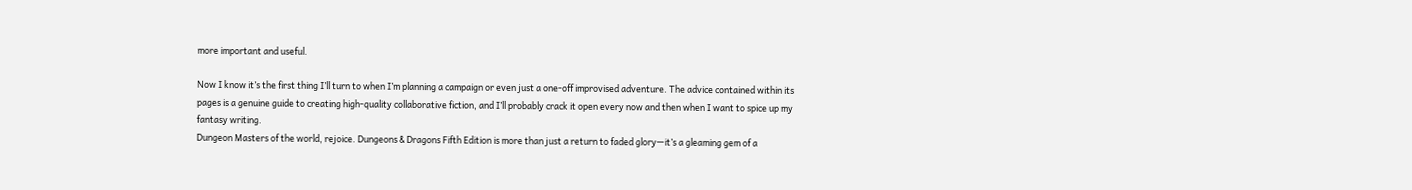more important and useful.

Now I know it’s the first thing I’ll turn to when I’m planning a campaign or even just a one-off improvised adventure. The advice contained within its pages is a genuine guide to creating high-quality collaborative fiction, and I’ll probably crack it open every now and then when I want to spice up my fantasy writing.
Dungeon Masters of the world, rejoice. Dungeons & Dragons Fifth Edition is more than just a return to faded glory—it’s a gleaming gem of a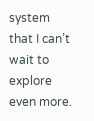system that I can’t wait to explore even more.